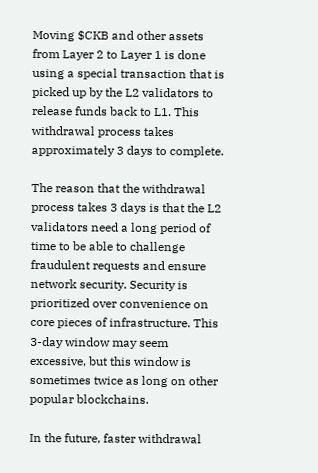Moving $CKB and other assets from Layer 2 to Layer 1 is done using a special transaction that is picked up by the L2 validators to release funds back to L1. This withdrawal process takes approximately 3 days to complete.

The reason that the withdrawal process takes 3 days is that the L2 validators need a long period of time to be able to challenge fraudulent requests and ensure network security. Security is prioritized over convenience on core pieces of infrastructure. This 3-day window may seem excessive, but this window is sometimes twice as long on other popular blockchains.

In the future, faster withdrawal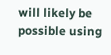will likely be possible using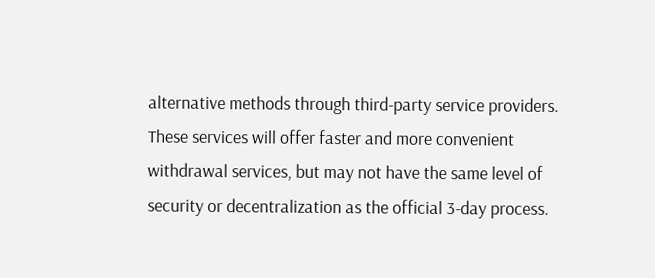alternative methods through third-party service providers. These services will offer faster and more convenient withdrawal services, but may not have the same level of security or decentralization as the official 3-day process.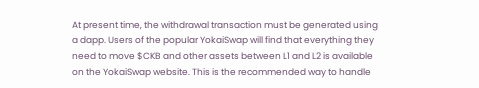At present time, the withdrawal transaction must be generated using a dapp. Users of the popular YokaiSwap will find that everything they need to move $CKB and other assets between L1 and L2 is available on the YokaiSwap website. This is the recommended way to handle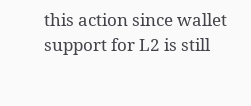this action since wallet support for L2 is still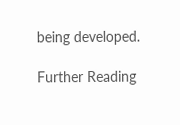being developed.

Further Reading